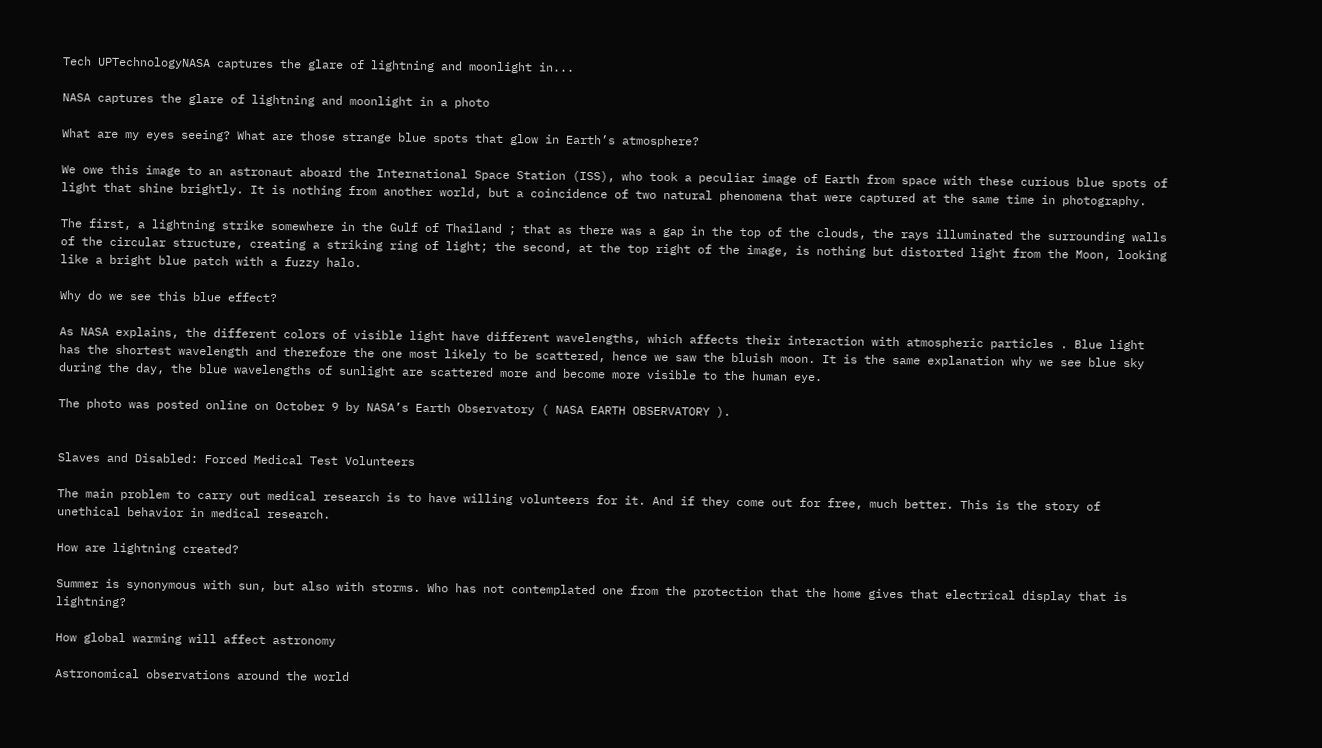Tech UPTechnologyNASA captures the glare of lightning and moonlight in...

NASA captures the glare of lightning and moonlight in a photo

What are my eyes seeing? What are those strange blue spots that glow in Earth’s atmosphere?

We owe this image to an astronaut aboard the International Space Station (ISS), who took a peculiar image of Earth from space with these curious blue spots of light that shine brightly. It is nothing from another world, but a coincidence of two natural phenomena that were captured at the same time in photography.

The first, a lightning strike somewhere in the Gulf of Thailand ; that as there was a gap in the top of the clouds, the rays illuminated the surrounding walls of the circular structure, creating a striking ring of light; the second, at the top right of the image, is nothing but distorted light from the Moon, looking like a bright blue patch with a fuzzy halo.

Why do we see this blue effect?

As NASA explains, the different colors of visible light have different wavelengths, which affects their interaction with atmospheric particles . Blue light has the shortest wavelength and therefore the one most likely to be scattered, hence we saw the bluish moon. It is the same explanation why we see blue sky during the day, the blue wavelengths of sunlight are scattered more and become more visible to the human eye.

The photo was posted online on October 9 by NASA’s Earth Observatory ( NASA EARTH OBSERVATORY ).


Slaves and Disabled: Forced Medical Test Volunteers

The main problem to carry out medical research is to have willing volunteers for it. And if they come out for free, much better. This is the story of unethical behavior in medical research.

How are lightning created?

Summer is synonymous with sun, but also with storms. Who has not contemplated one from the protection that the home gives that electrical display that is lightning?

How global warming will affect astronomy

Astronomical observations around the world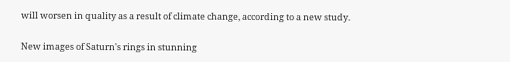will worsen in quality as a result of climate change, according to a new study.

New images of Saturn's rings in stunning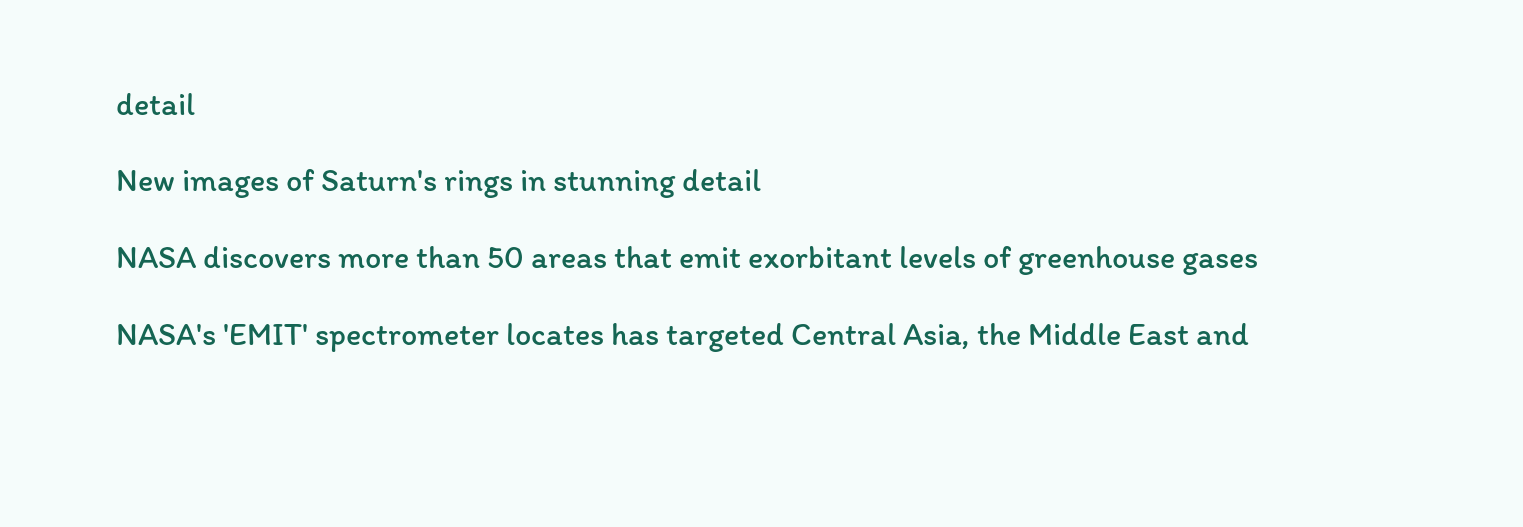detail

New images of Saturn's rings in stunning detail

NASA discovers more than 50 areas that emit exorbitant levels of greenhouse gases

NASA's 'EMIT' spectrometer locates has targeted Central Asia, the Middle East and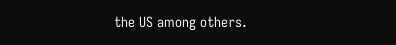the US among others.